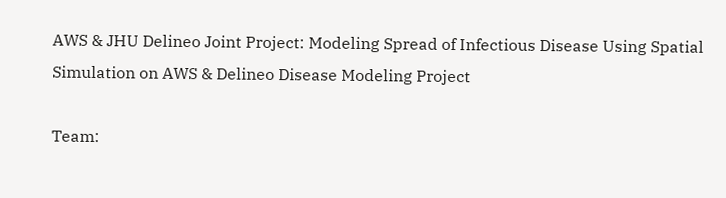AWS & JHU Delineo Joint Project: Modeling Spread of Infectious Disease Using Spatial Simulation on AWS & Delineo Disease Modeling Project

Team: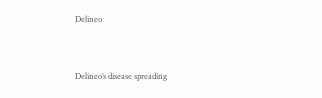Delineo


Delineo’s disease spreading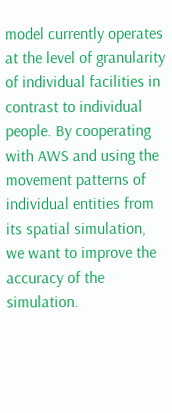model currently operates at the level of granularity of individual facilities in contrast to individual people. By cooperating with AWS and using the movement patterns of individual entities from its spatial simulation, we want to improve the accuracy of the simulation.